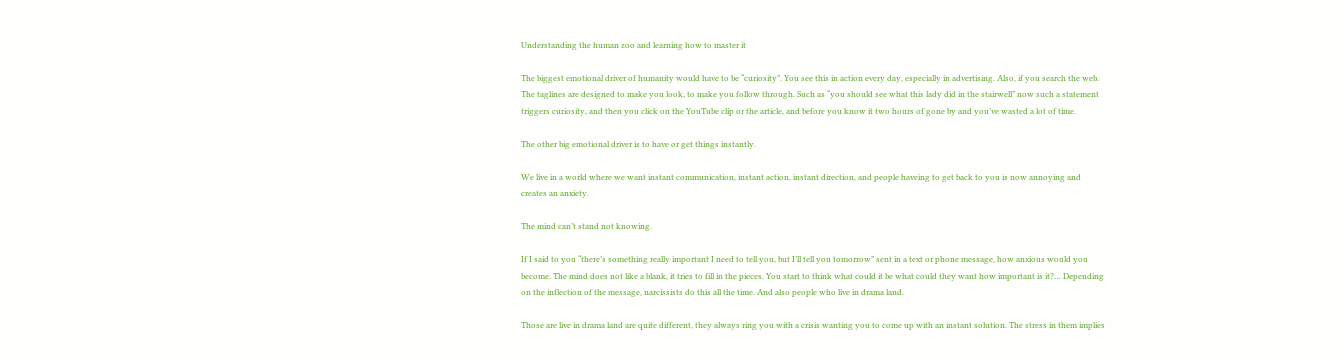Understanding the human zoo and learning how to master it

The biggest emotional driver of humanity would have to be “curiosity”. You see this in action every day, especially in advertising. Also, if you search the web. The taglines are designed to make you look, to make you follow through. Such as “you should see what this lady did in the stairwell” now such a statement triggers curiosity, and then you click on the YouTube clip or the article, and before you know it two hours of gone by and you’ve wasted a lot of time.

The other big emotional driver is to have or get things instantly.

We live in a world where we want instant communication, instant action, instant direction, and people haveing to get back to you is now annoying and creates an anxiety.

The mind can’t stand not knowing.

If I said to you “there’s something really important I need to tell you, but I’ll tell you tomorrow” sent in a text or phone message, how anxious would you become. The mind does not like a blank, it tries to fill in the pieces. You start to think what could it be what could they want how important is it?… Depending on the inflection of the message, narcissists do this all the time. And also people who live in drama land.

Those are live in drama land are quite different, they always ring you with a crisis wanting you to come up with an instant solution. The stress in them implies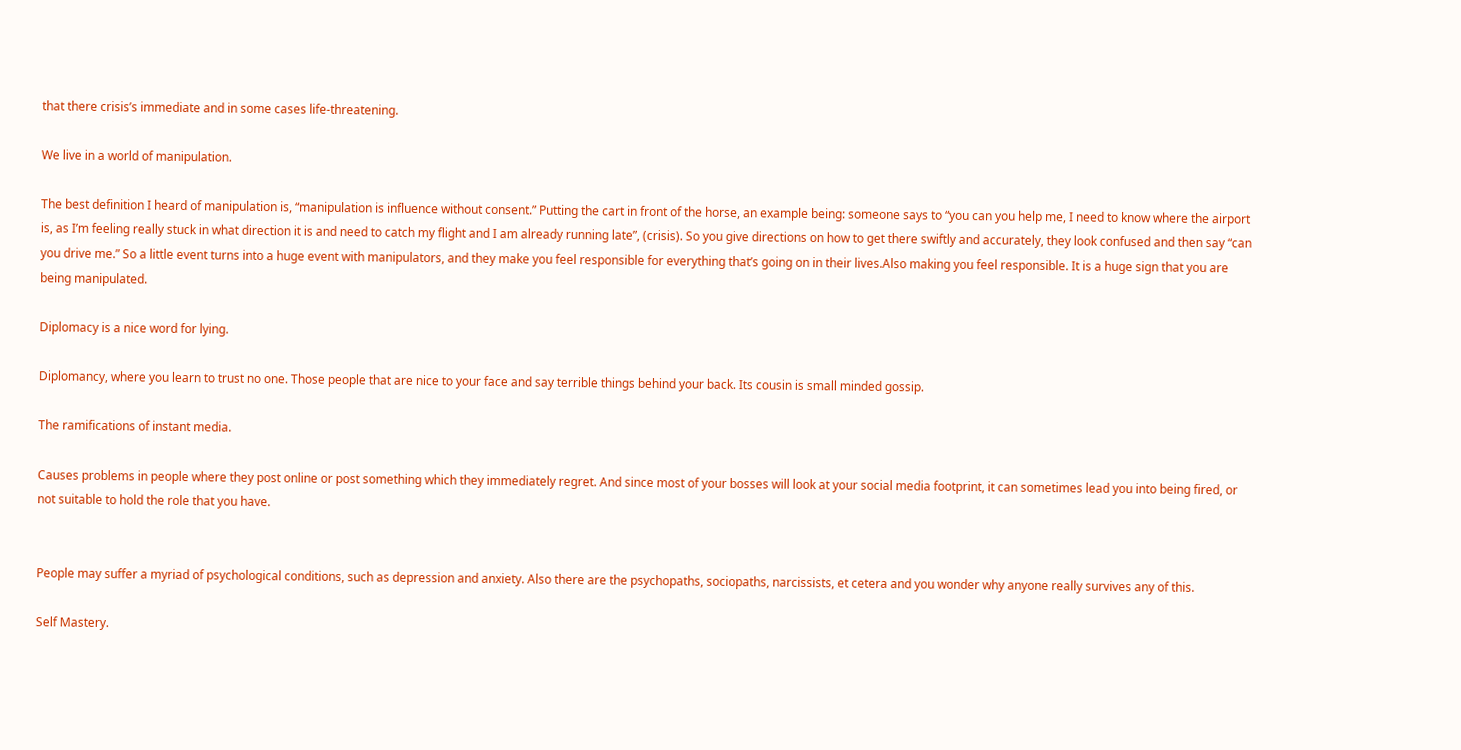that there crisis’s immediate and in some cases life-threatening.

We live in a world of manipulation.

The best definition I heard of manipulation is, “manipulation is influence without consent.” Putting the cart in front of the horse, an example being: someone says to “you can you help me, I need to know where the airport is, as I’m feeling really stuck in what direction it is and need to catch my flight and I am already running late”, (crisis). So you give directions on how to get there swiftly and accurately, they look confused and then say “can you drive me.” So a little event turns into a huge event with manipulators, and they make you feel responsible for everything that’s going on in their lives.Also making you feel responsible. It is a huge sign that you are being manipulated.

Diplomacy is a nice word for lying.

Diplomancy, where you learn to trust no one. Those people that are nice to your face and say terrible things behind your back. Its cousin is small minded gossip.

The ramifications of instant media.

Causes problems in people where they post online or post something which they immediately regret. And since most of your bosses will look at your social media footprint, it can sometimes lead you into being fired, or not suitable to hold the role that you have.


People may suffer a myriad of psychological conditions, such as depression and anxiety. Also there are the psychopaths, sociopaths, narcissists, et cetera and you wonder why anyone really survives any of this.

Self Mastery.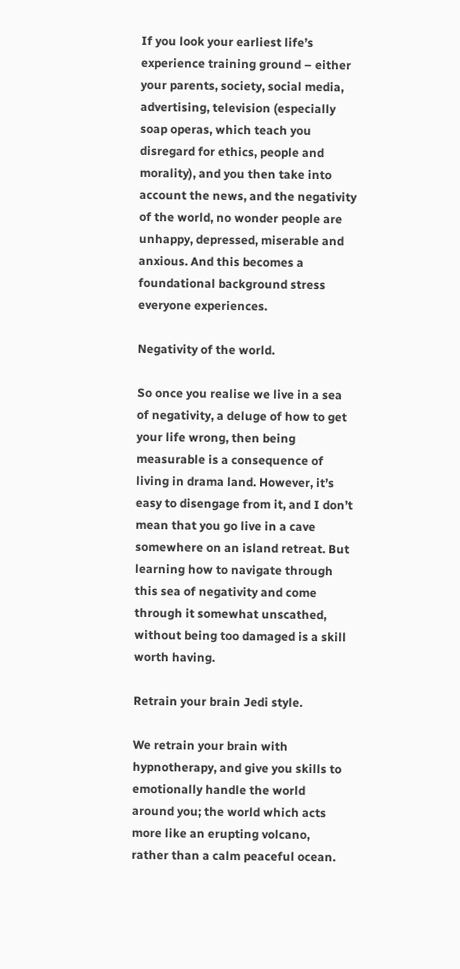If you look your earliest life’s experience training ground – either your parents, society, social media, advertising, television (especially soap operas, which teach you disregard for ethics, people and morality), and you then take into account the news, and the negativity of the world, no wonder people are unhappy, depressed, miserable and anxious. And this becomes a foundational background stress everyone experiences.

Negativity of the world.

So once you realise we live in a sea of negativity, a deluge of how to get your life wrong, then being measurable is a consequence of living in drama land. However, it’s easy to disengage from it, and I don’t mean that you go live in a cave somewhere on an island retreat. But learning how to navigate through this sea of negativity and come through it somewhat unscathed, without being too damaged is a skill worth having.

Retrain your brain Jedi style.

We retrain your brain with hypnotherapy, and give you skills to emotionally handle the world around you; the world which acts more like an erupting volcano, rather than a calm peaceful ocean.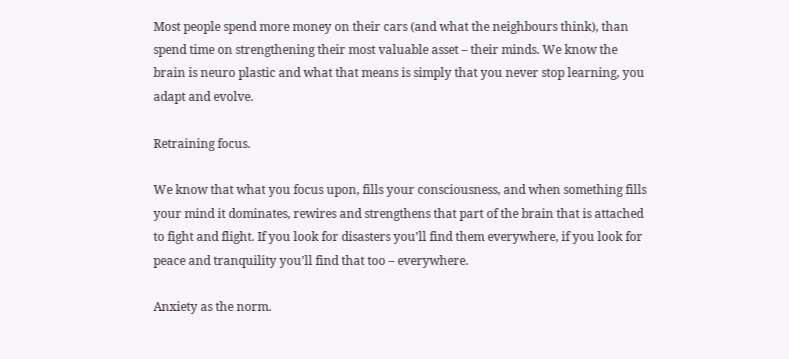Most people spend more money on their cars (and what the neighbours think), than spend time on strengthening their most valuable asset – their minds. We know the brain is neuro plastic and what that means is simply that you never stop learning, you adapt and evolve.

Retraining focus.

We know that what you focus upon, fills your consciousness, and when something fills your mind it dominates, rewires and strengthens that part of the brain that is attached to fight and flight. If you look for disasters you’ll find them everywhere, if you look for peace and tranquility you’ll find that too – everywhere.

Anxiety as the norm.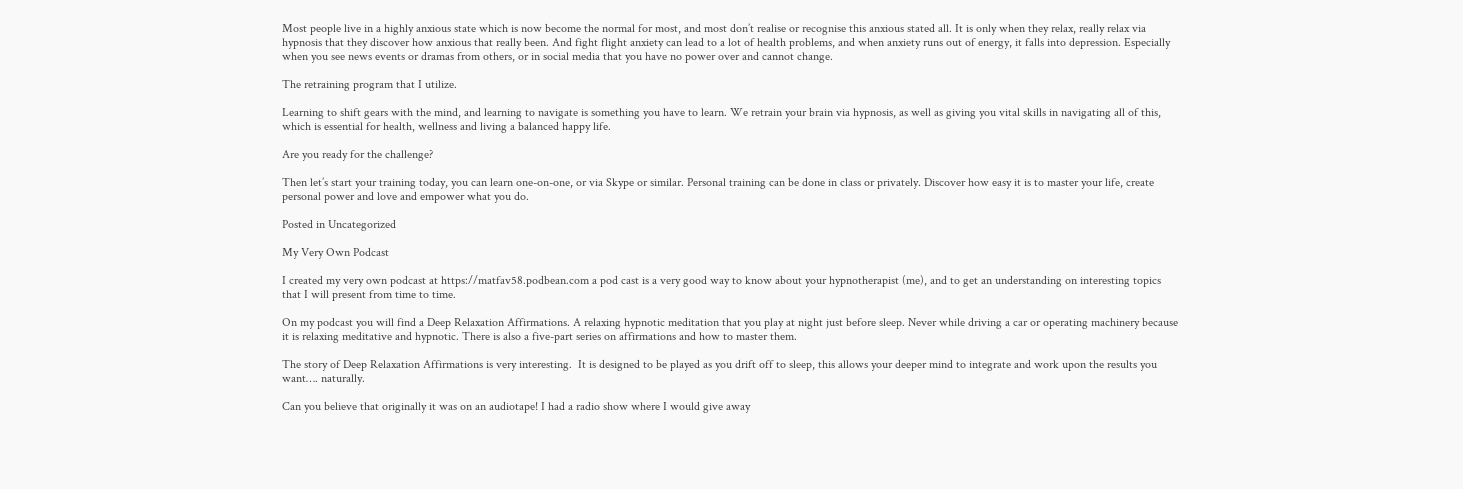Most people live in a highly anxious state which is now become the normal for most, and most don’t realise or recognise this anxious stated all. It is only when they relax, really relax via hypnosis that they discover how anxious that really been. And fight flight anxiety can lead to a lot of health problems, and when anxiety runs out of energy, it falls into depression. Especially when you see news events or dramas from others, or in social media that you have no power over and cannot change.

The retraining program that I utilize.

Learning to shift gears with the mind, and learning to navigate is something you have to learn. We retrain your brain via hypnosis, as well as giving you vital skills in navigating all of this, which is essential for health, wellness and living a balanced happy life.

Are you ready for the challenge?

Then let’s start your training today, you can learn one-on-one, or via Skype or similar. Personal training can be done in class or privately. Discover how easy it is to master your life, create personal power and love and empower what you do.

Posted in Uncategorized

My Very Own Podcast

I created my very own podcast at https://matfav58.podbean.com a pod cast is a very good way to know about your hypnotherapist (me), and to get an understanding on interesting topics that I will present from time to time.

On my podcast you will find a Deep Relaxation Affirmations. A relaxing hypnotic meditation that you play at night just before sleep. Never while driving a car or operating machinery because it is relaxing meditative and hypnotic. There is also a five-part series on affirmations and how to master them.

The story of Deep Relaxation Affirmations is very interesting.  It is designed to be played as you drift off to sleep, this allows your deeper mind to integrate and work upon the results you want…. naturally.

Can you believe that originally it was on an audiotape! I had a radio show where I would give away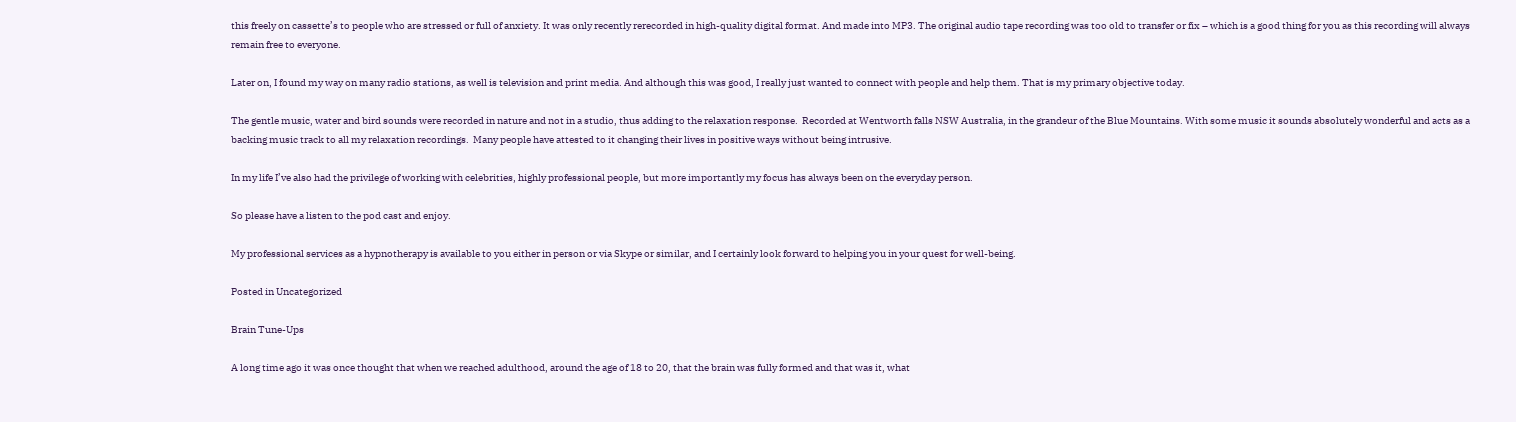this freely on cassette’s to people who are stressed or full of anxiety. It was only recently rerecorded in high-quality digital format. And made into MP3. The original audio tape recording was too old to transfer or fix – which is a good thing for you as this recording will always remain free to everyone.

Later on, I found my way on many radio stations, as well is television and print media. And although this was good, I really just wanted to connect with people and help them. That is my primary objective today.

The gentle music, water and bird sounds were recorded in nature and not in a studio, thus adding to the relaxation response.  Recorded at Wentworth falls NSW Australia, in the grandeur of the Blue Mountains. With some music it sounds absolutely wonderful and acts as a backing music track to all my relaxation recordings.  Many people have attested to it changing their lives in positive ways without being intrusive.

In my life I’ve also had the privilege of working with celebrities, highly professional people, but more importantly my focus has always been on the everyday person.

So please have a listen to the pod cast and enjoy.

My professional services as a hypnotherapy is available to you either in person or via Skype or similar, and I certainly look forward to helping you in your quest for well-being.

Posted in Uncategorized

Brain Tune-Ups

A long time ago it was once thought that when we reached adulthood, around the age of 18 to 20, that the brain was fully formed and that was it, what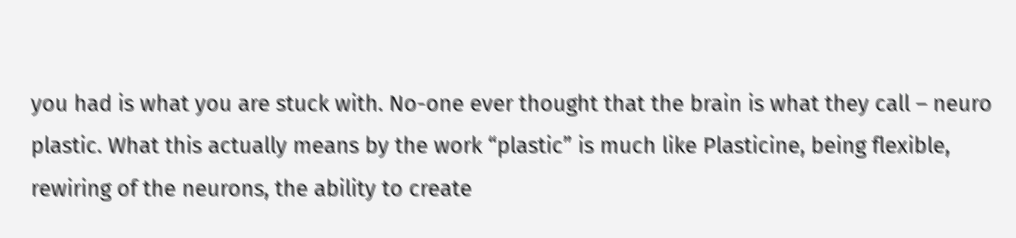you had is what you are stuck with. No-one ever thought that the brain is what they call – neuro plastic. What this actually means by the work “plastic” is much like Plasticine, being flexible, rewiring of the neurons, the ability to create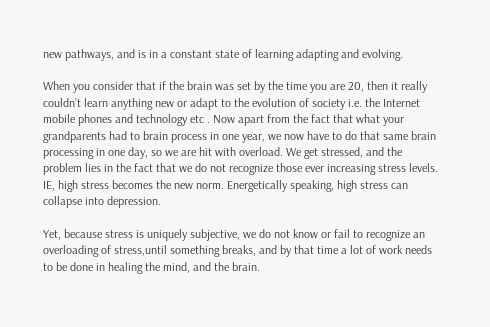new pathways, and is in a constant state of learning adapting and evolving.

When you consider that if the brain was set by the time you are 20, then it really couldn’t learn anything new or adapt to the evolution of society i.e. the Internet mobile phones and technology etc . Now apart from the fact that what your grandparents had to brain process in one year, we now have to do that same brain processing in one day, so we are hit with overload. We get stressed, and the problem lies in the fact that we do not recognize those ever increasing stress levels. IE, high stress becomes the new norm. Energetically speaking, high stress can collapse into depression.

Yet, because stress is uniquely subjective, we do not know or fail to recognize an overloading of stress,until something breaks, and by that time a lot of work needs to be done in healing the mind, and the brain.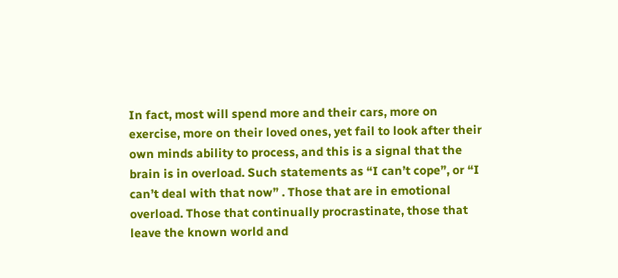In fact, most will spend more and their cars, more on exercise, more on their loved ones, yet fail to look after their own minds ability to process, and this is a signal that the brain is in overload. Such statements as “I can’t cope”, or “I can’t deal with that now” . Those that are in emotional overload. Those that continually procrastinate, those that leave the known world and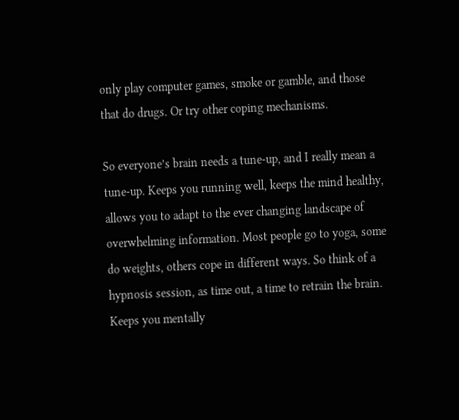only play computer games, smoke or gamble, and those that do drugs. Or try other coping mechanisms.

So everyone’s brain needs a tune-up, and I really mean a tune-up. Keeps you running well, keeps the mind healthy, allows you to adapt to the ever changing landscape of overwhelming information. Most people go to yoga, some do weights, others cope in different ways. So think of a hypnosis session, as time out, a time to retrain the brain. Keeps you mentally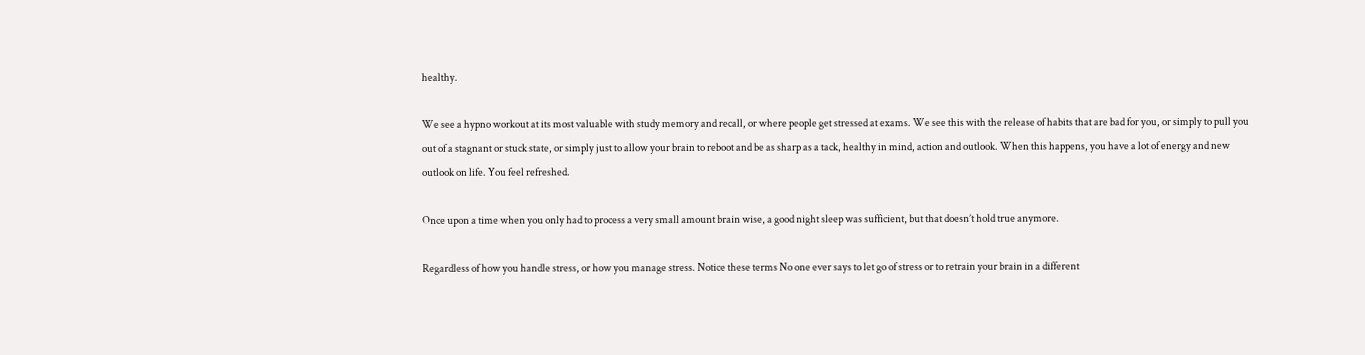healthy.

We see a hypno workout at its most valuable with study memory and recall, or where people get stressed at exams. We see this with the release of habits that are bad for you, or simply to pull you out of a stagnant or stuck state, or simply just to allow your brain to reboot and be as sharp as a tack, healthy in mind, action and outlook. When this happens, you have a lot of energy and new outlook on life. You feel refreshed.

Once upon a time when you only had to process a very small amount brain wise, a good night sleep was sufficient, but that doesn’t hold true anymore.

Regardless of how you handle stress, or how you manage stress. Notice these terms No one ever says to let go of stress or to retrain your brain in a different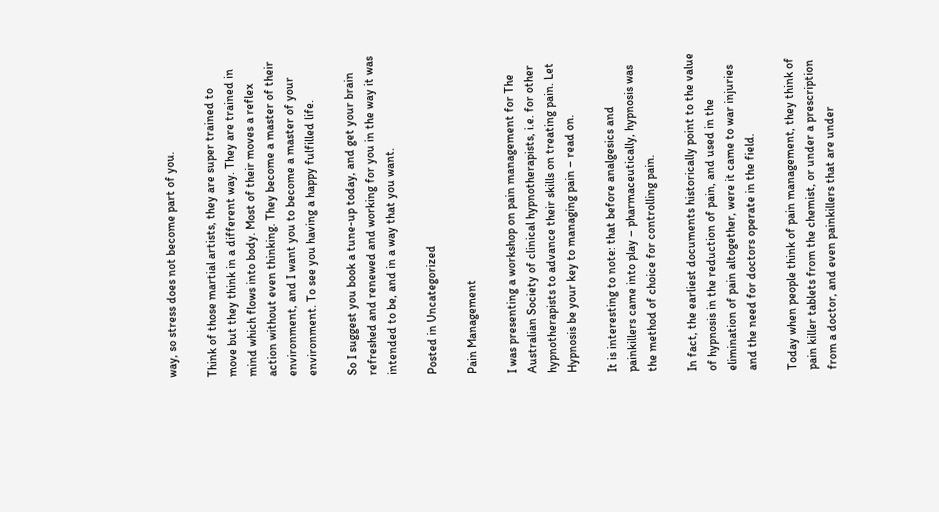way, so stress does not become part of you.

Think of those martial artists, they are super trained to move but they think in a different way. They are trained in mind which flows into body. Most of their moves a reflex action without even thinking. They become a master of their environment, and I want you to become a master of your environment. To see you having a happy fulfilled life.

So I suggest you book a tune-up today, and get your brain refreshed and renewed and working for you in the way it was intended to be, and in a way that you want.

Posted in Uncategorized

Pain Management

I was presenting a workshop on pain management for The Australian Society of clinical hypnotherapists, i.e. for other hypnotherapists to advance their skills on treating pain. Let Hypnosis be your key to managing pain – read on.

It is interesting to note: that before analgesics and painkillers came into play – pharmaceutically, hypnosis was the method of choice for controlling pain.

In fact, the earliest documents historically point to the value of hypnosis in the reduction of pain, and used in the elimination of pain altogether, were it came to war injuries and the need for doctors operate in the field.

Today when people think of pain management, they think of pain killer tablets from the chemist, or under a prescription from a doctor, and even painkillers that are under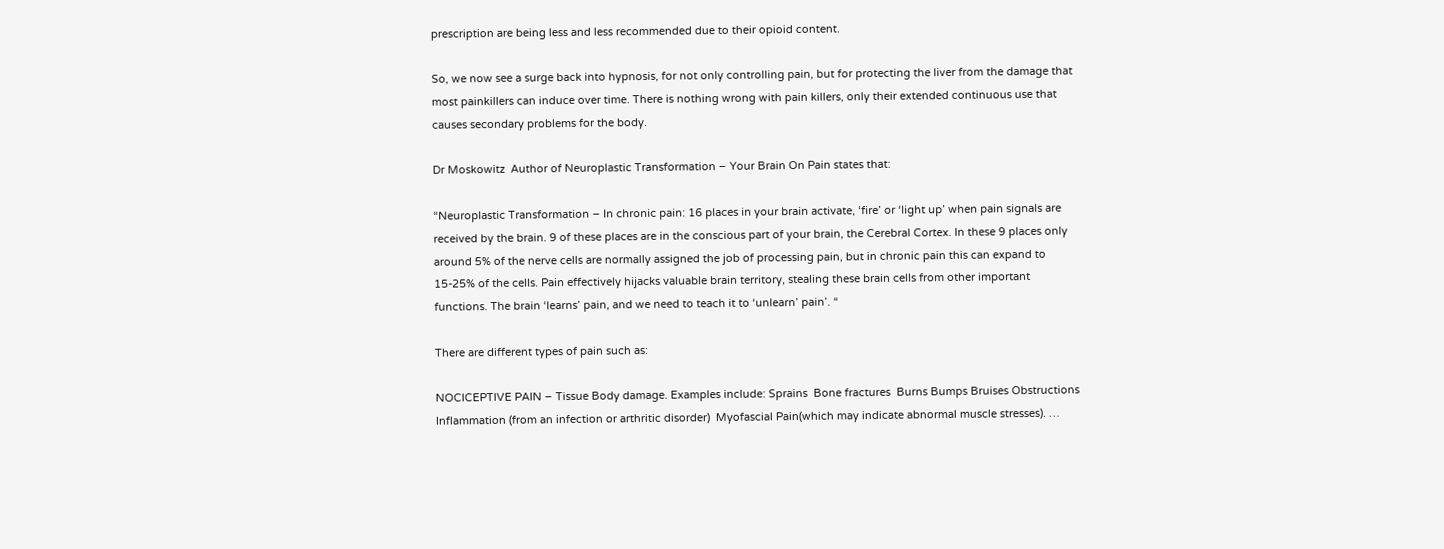prescription are being less and less recommended due to their opioid content.

So, we now see a surge back into hypnosis, for not only controlling pain, but for protecting the liver from the damage that most painkillers can induce over time. There is nothing wrong with pain killers, only their extended continuous use that causes secondary problems for the body.

Dr Moskowitz  Author of Neuroplastic Transformation – Your Brain On Pain states that:

“Neuroplastic Transformation – In chronic pain: 16 places in your brain activate, ‘fire’ or ‘light up’ when pain signals are received by the brain. 9 of these places are in the conscious part of your brain, the Cerebral Cortex. In these 9 places only around 5% of the nerve cells are normally assigned the job of processing pain, but in chronic pain this can expand to 15-25% of the cells. Pain effectively hijacks valuable brain territory, stealing these brain cells from other important functions. The brain ‘learns’ pain, and we need to teach it to ‘unlearn’ pain’. “

There are different types of pain such as:

NOCICEPTIVE PAIN – Tissue Body damage. Examples include: Sprains  Bone fractures  Burns Bumps Bruises Obstructions Inflammation (from an infection or arthritic disorder)  Myofascial Pain(which may indicate abnormal muscle stresses). …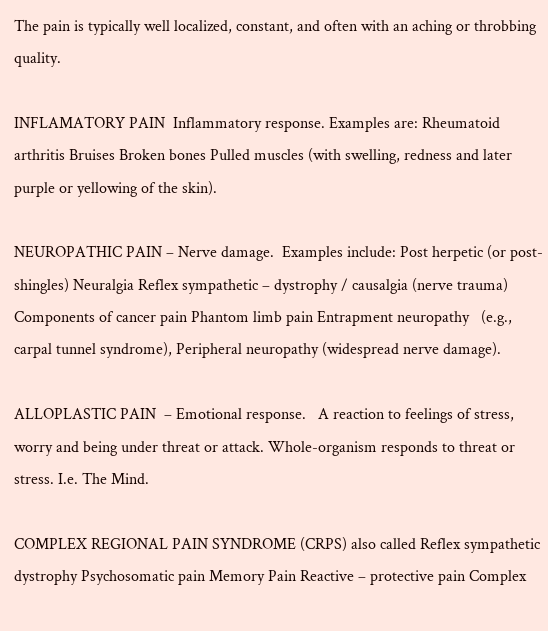The pain is typically well localized, constant, and often with an aching or throbbing quality.

INFLAMATORY PAIN  Inflammatory response. Examples are: Rheumatoid arthritis Bruises Broken bones Pulled muscles (with swelling, redness and later purple or yellowing of the skin).

NEUROPATHIC PAIN – Nerve damage.  Examples include: Post herpetic (or post-shingles) Neuralgia Reflex sympathetic – dystrophy / causalgia (nerve trauma) Components of cancer pain Phantom limb pain Entrapment neuropathy   (e.g., carpal tunnel syndrome), Peripheral neuropathy (widespread nerve damage).

ALLOPLASTIC PAIN  – Emotional response.   A reaction to feelings of stress, worry and being under threat or attack. Whole-organism responds to threat or stress. I.e. The Mind.

COMPLEX REGIONAL PAIN SYNDROME (CRPS) also called Reflex sympathetic dystrophy Psychosomatic pain Memory Pain Reactive – protective pain Complex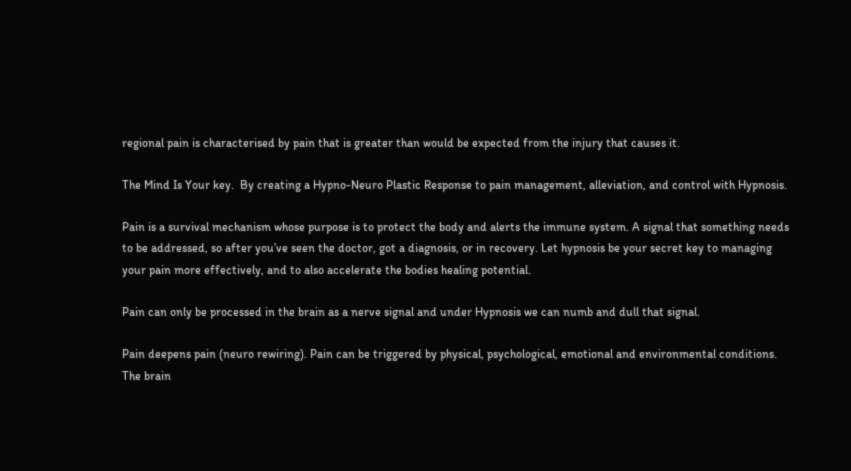regional pain is characterised by pain that is greater than would be expected from the injury that causes it.

The Mind Is Your key.  By creating a Hypno-Neuro Plastic Response to pain management, alleviation, and control with Hypnosis.

Pain is a survival mechanism whose purpose is to protect the body and alerts the immune system. A signal that something needs to be addressed, so after you’ve seen the doctor, got a diagnosis, or in recovery. Let hypnosis be your secret key to managing your pain more effectively, and to also accelerate the bodies healing potential.

Pain can only be processed in the brain as a nerve signal and under Hypnosis we can numb and dull that signal.

Pain deepens pain (neuro rewiring). Pain can be triggered by physical, psychological, emotional and environmental conditions. The brain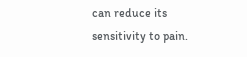can reduce its sensitivity to pain.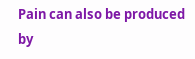Pain can also be produced by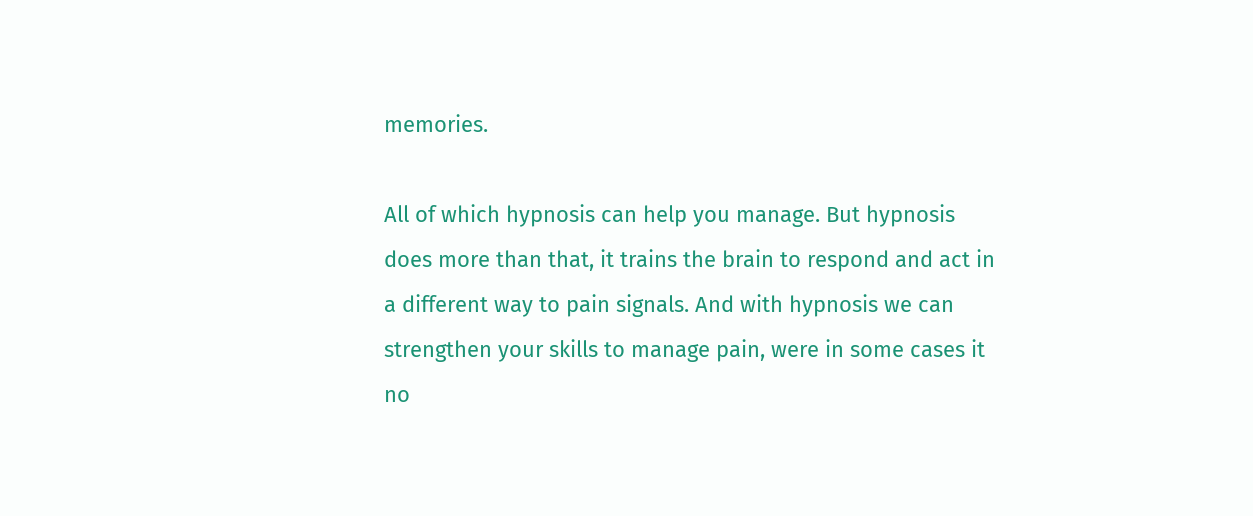memories.

All of which hypnosis can help you manage. But hypnosis does more than that, it trains the brain to respond and act in a different way to pain signals. And with hypnosis we can strengthen your skills to manage pain, were in some cases it no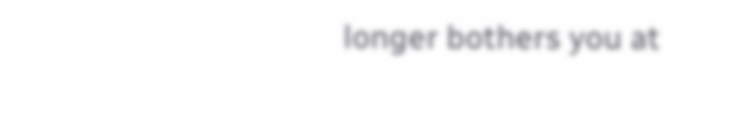longer bothers you at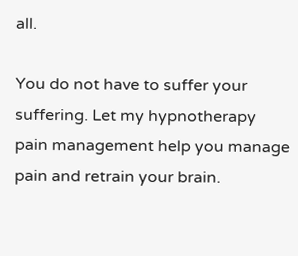all.

You do not have to suffer your suffering. Let my hypnotherapy pain management help you manage pain and retrain your brain.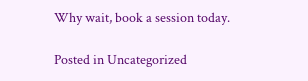Why wait, book a session today.

Posted in Uncategorized